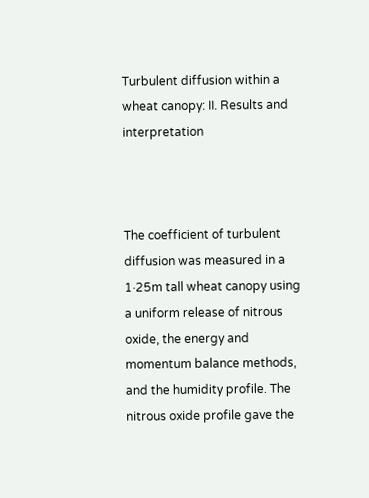Turbulent diffusion within a wheat canopy: II. Results and interpretation



The coefficient of turbulent diffusion was measured in a 1·25m tall wheat canopy using a uniform release of nitrous oxide, the energy and momentum balance methods, and the humidity profile. The nitrous oxide profile gave the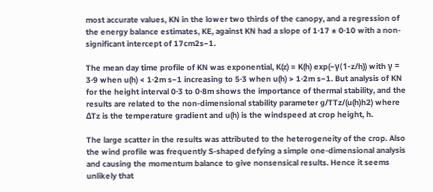most accurate values, KN in the lower two thirds of the canopy, and a regression of the energy balance estimates, KE, against KN had a slope of 1·17 ± 0·10 with a non-significant intercept of 17cm2s−1.

The mean day time profile of KN was exponential, K(z) = K(h) exp(−γ(1-z/h)) with γ = 3·9 when u(h) < 1·2m s−1 increasing to 5·3 when u(h) > 1·2m s−1. But analysis of KN for the height interval 0·3 to 0·8m shows the importance of thermal stability, and the results are related to the non-dimensional stability parameter g/TTz/(u(h)h2) where ΔTz is the temperature gradient and u(h) is the windspeed at crop height, h.

The large scatter in the results was attributed to the heterogeneity of the crop. Also the wind profile was frequently S-shaped defying a simple one-dimensional analysis and causing the momentum balance to give nonsensical results. Hence it seems unlikely that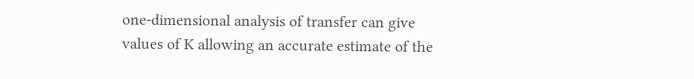one-dimensional analysis of transfer can give values of K allowing an accurate estimate of the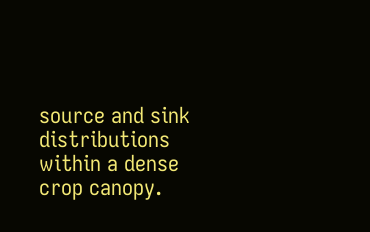source and sink distributions within a dense crop canopy.